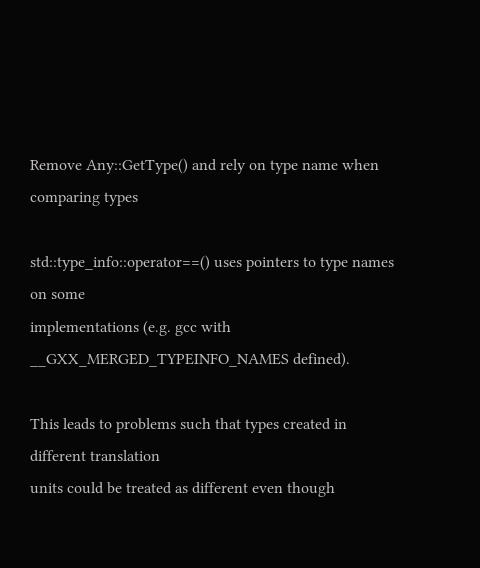Remove Any::GetType() and rely on type name when comparing types

std::type_info::operator==() uses pointers to type names on some
implementations (e.g. gcc with __GXX_MERGED_TYPEINFO_NAMES defined).

This leads to problems such that types created in different translation
units could be treated as different even though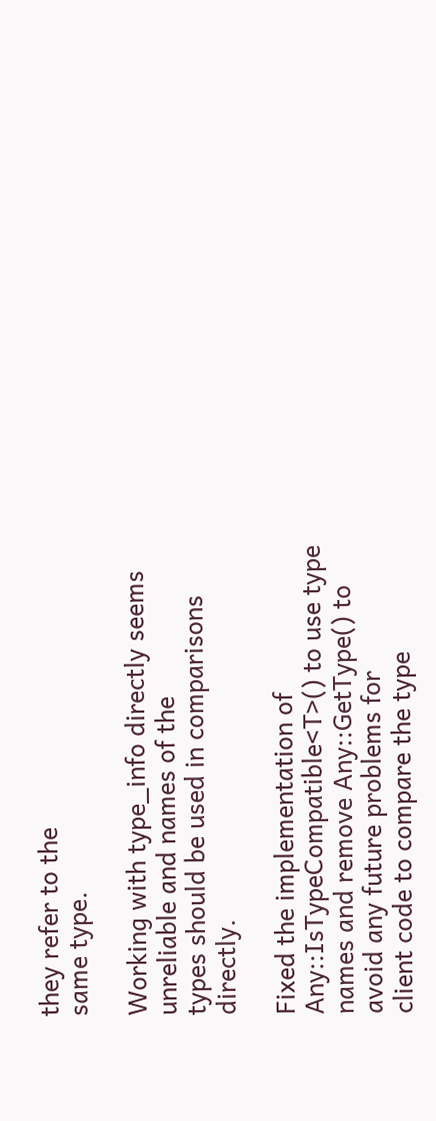they refer to the
same type.

Working with type_info directly seems unreliable and names of the
types should be used in comparisons directly.

Fixed the implementation of Any::IsTypeCompatible<T>() to use type
names and remove Any::GetType() to avoid any future problems for
client code to compare the type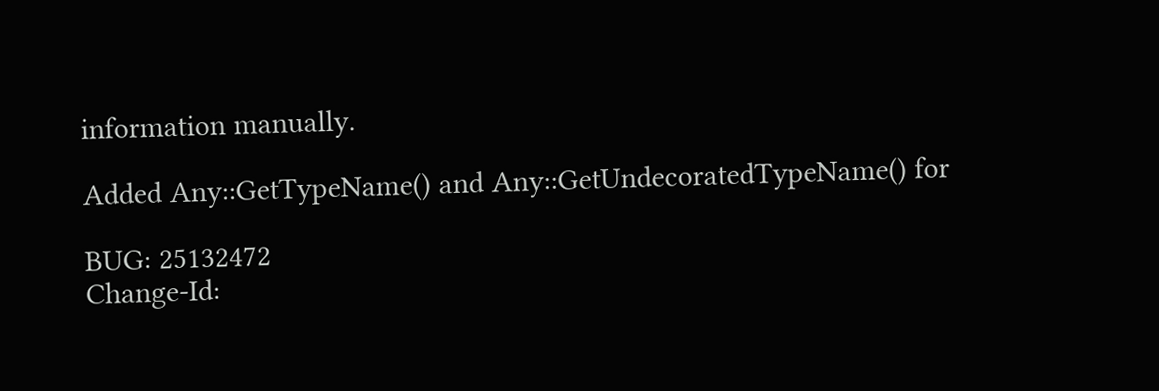information manually.

Added Any::GetTypeName() and Any::GetUndecoratedTypeName() for

BUG: 25132472
Change-Id: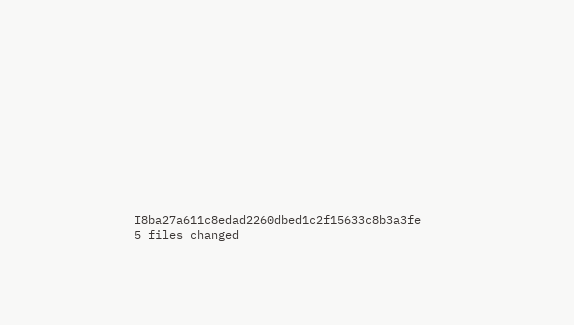I8ba27a611c8edad2260dbed1c2f15633c8b3a3fe
5 files changed